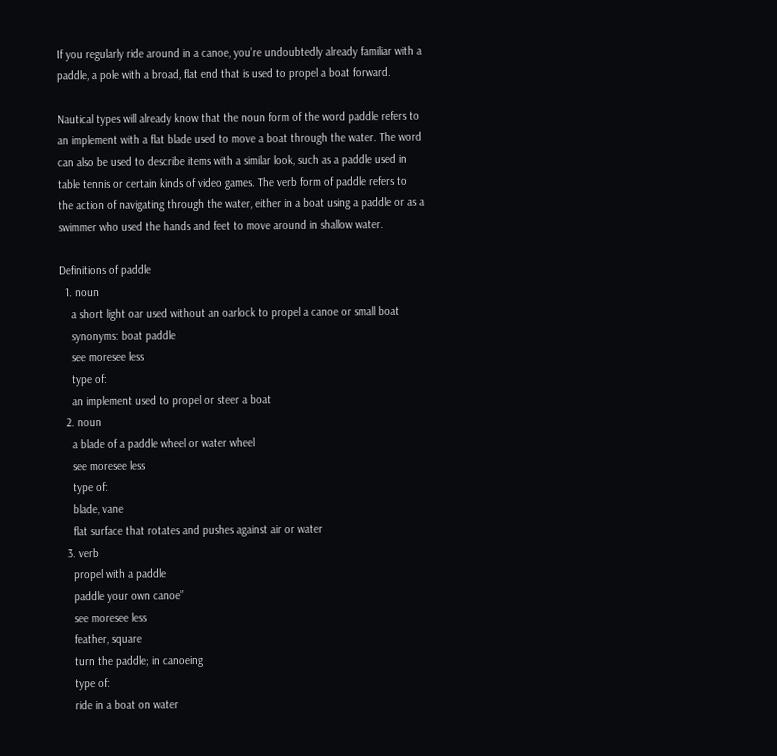If you regularly ride around in a canoe, you’re undoubtedly already familiar with a paddle, a pole with a broad, flat end that is used to propel a boat forward.

Nautical types will already know that the noun form of the word paddle refers to an implement with a flat blade used to move a boat through the water. The word can also be used to describe items with a similar look, such as a paddle used in table tennis or certain kinds of video games. The verb form of paddle refers to the action of navigating through the water, either in a boat using a paddle or as a swimmer who used the hands and feet to move around in shallow water.

Definitions of paddle
  1. noun
    a short light oar used without an oarlock to propel a canoe or small boat
    synonyms: boat paddle
    see moresee less
    type of:
    an implement used to propel or steer a boat
  2. noun
    a blade of a paddle wheel or water wheel
    see moresee less
    type of:
    blade, vane
    flat surface that rotates and pushes against air or water
  3. verb
    propel with a paddle
    paddle your own canoe”
    see moresee less
    feather, square
    turn the paddle; in canoeing
    type of:
    ride in a boat on water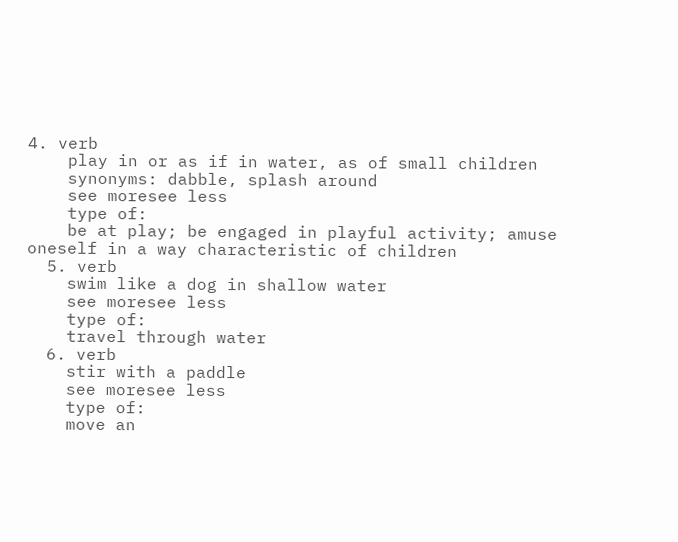4. verb
    play in or as if in water, as of small children
    synonyms: dabble, splash around
    see moresee less
    type of:
    be at play; be engaged in playful activity; amuse oneself in a way characteristic of children
  5. verb
    swim like a dog in shallow water
    see moresee less
    type of:
    travel through water
  6. verb
    stir with a paddle
    see moresee less
    type of:
    move an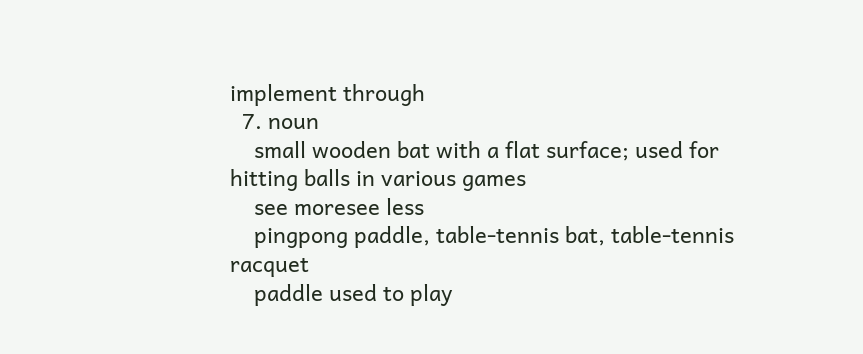implement through
  7. noun
    small wooden bat with a flat surface; used for hitting balls in various games
    see moresee less
    pingpong paddle, table-tennis bat, table-tennis racquet
    paddle used to play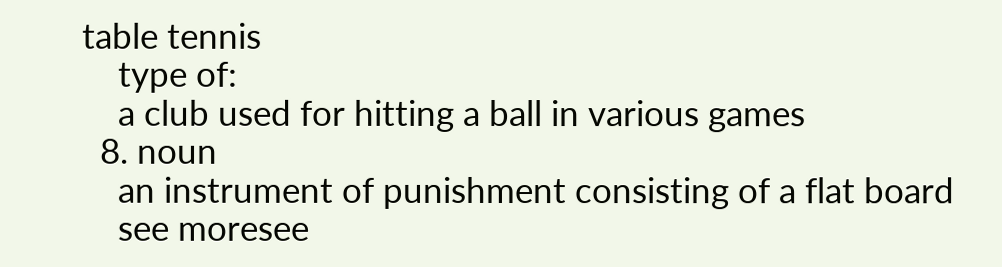table tennis
    type of:
    a club used for hitting a ball in various games
  8. noun
    an instrument of punishment consisting of a flat board
    see moresee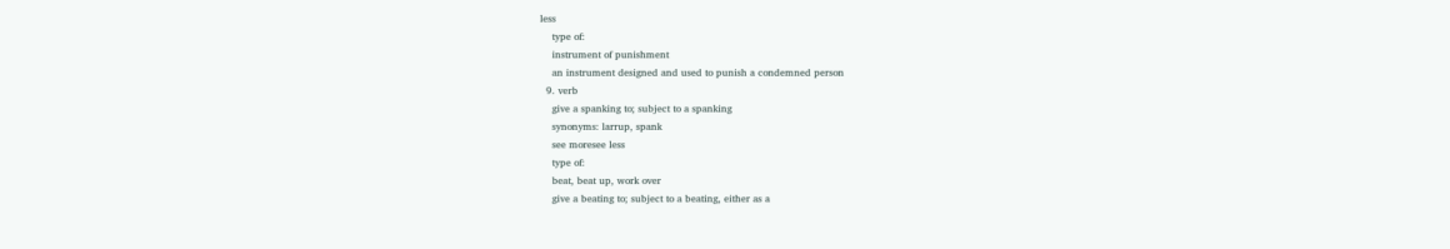less
    type of:
    instrument of punishment
    an instrument designed and used to punish a condemned person
  9. verb
    give a spanking to; subject to a spanking
    synonyms: larrup, spank
    see moresee less
    type of:
    beat, beat up, work over
    give a beating to; subject to a beating, either as a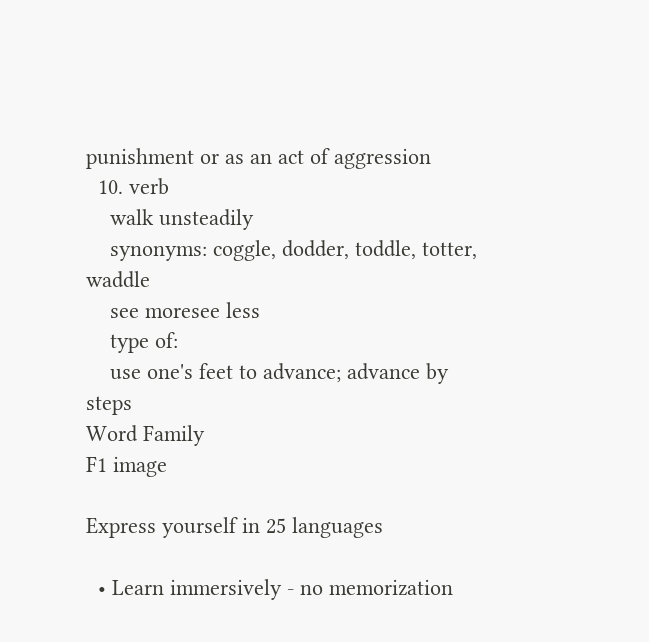punishment or as an act of aggression
  10. verb
    walk unsteadily
    synonyms: coggle, dodder, toddle, totter, waddle
    see moresee less
    type of:
    use one's feet to advance; advance by steps
Word Family
F1 image

Express yourself in 25 languages

  • Learn immersively - no memorization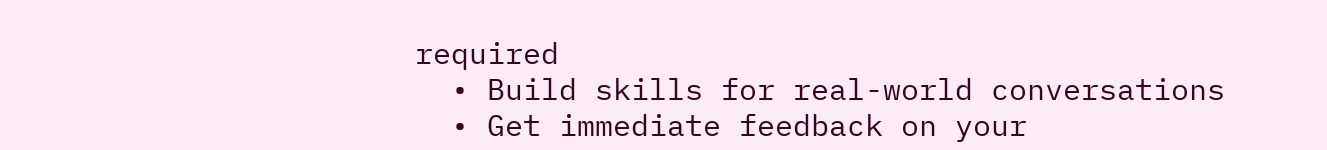required
  • Build skills for real-world conversations
  • Get immediate feedback on your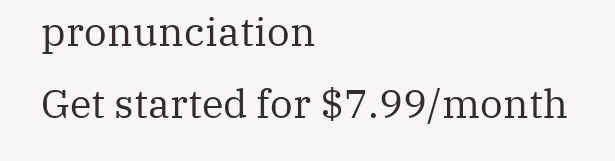pronunciation
Get started for $7.99/month